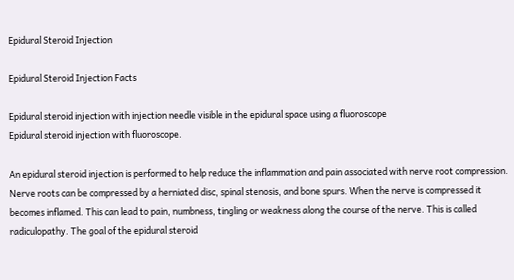Epidural Steroid Injection

Epidural Steroid Injection Facts

Epidural steroid injection with injection needle visible in the epidural space using a fluoroscope
Epidural steroid injection with fluoroscope.

An epidural steroid injection is performed to help reduce the inflammation and pain associated with nerve root compression. Nerve roots can be compressed by a herniated disc, spinal stenosis, and bone spurs. When the nerve is compressed it becomes inflamed. This can lead to pain, numbness, tingling or weakness along the course of the nerve. This is called radiculopathy. The goal of the epidural steroid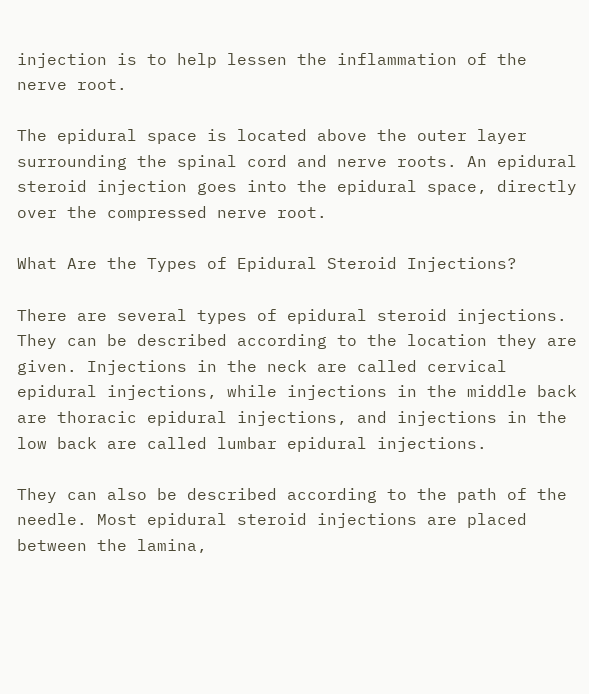injection is to help lessen the inflammation of the nerve root.

The epidural space is located above the outer layer surrounding the spinal cord and nerve roots. An epidural steroid injection goes into the epidural space, directly over the compressed nerve root.

What Are the Types of Epidural Steroid Injections?

There are several types of epidural steroid injections. They can be described according to the location they are given. Injections in the neck are called cervical epidural injections, while injections in the middle back are thoracic epidural injections, and injections in the low back are called lumbar epidural injections.

They can also be described according to the path of the needle. Most epidural steroid injections are placed between the lamina,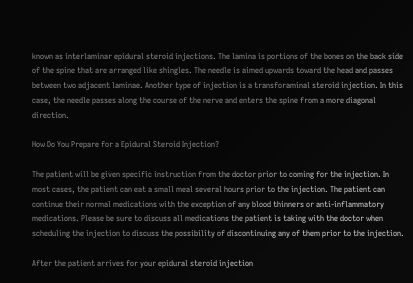known as interlaminar epidural steroid injections. The lamina is portions of the bones on the back side of the spine that are arranged like shingles. The needle is aimed upwards toward the head and passes between two adjacent laminae. Another type of injection is a transforaminal steroid injection. In this case, the needle passes along the course of the nerve and enters the spine from a more diagonal direction.

How Do You Prepare for a Epidural Steroid Injection?

The patient will be given specific instruction from the doctor prior to coming for the injection. In most cases, the patient can eat a small meal several hours prior to the injection. The patient can continue their normal medications with the exception of any blood thinners or anti-inflammatory medications. Please be sure to discuss all medications the patient is taking with the doctor when scheduling the injection to discuss the possibility of discontinuing any of them prior to the injection.

After the patient arrives for your epidural steroid injection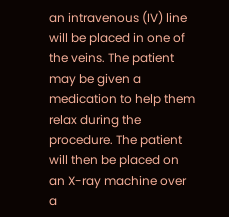an intravenous (IV) line will be placed in one of the veins. The patient may be given a medication to help them relax during the procedure. The patient will then be placed on an X-ray machine over a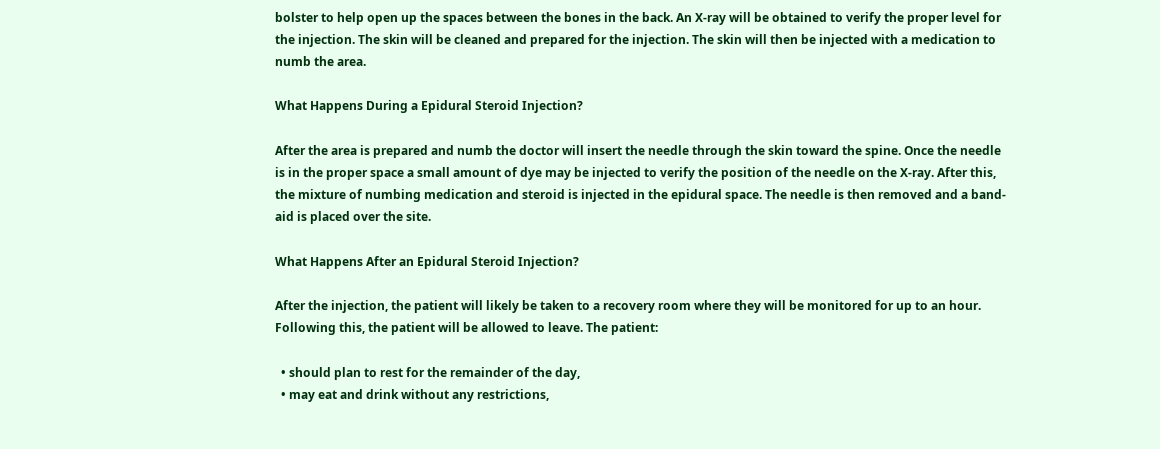bolster to help open up the spaces between the bones in the back. An X-ray will be obtained to verify the proper level for the injection. The skin will be cleaned and prepared for the injection. The skin will then be injected with a medication to numb the area.

What Happens During a Epidural Steroid Injection?

After the area is prepared and numb the doctor will insert the needle through the skin toward the spine. Once the needle is in the proper space a small amount of dye may be injected to verify the position of the needle on the X-ray. After this, the mixture of numbing medication and steroid is injected in the epidural space. The needle is then removed and a band-aid is placed over the site.

What Happens After an Epidural Steroid Injection?

After the injection, the patient will likely be taken to a recovery room where they will be monitored for up to an hour. Following this, the patient will be allowed to leave. The patient:

  • should plan to rest for the remainder of the day,
  • may eat and drink without any restrictions,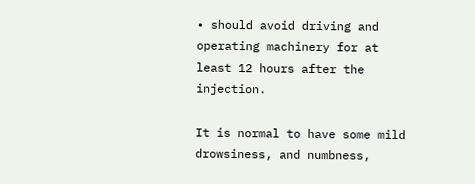• should avoid driving and operating machinery for at least 12 hours after the injection.

It is normal to have some mild drowsiness, and numbness,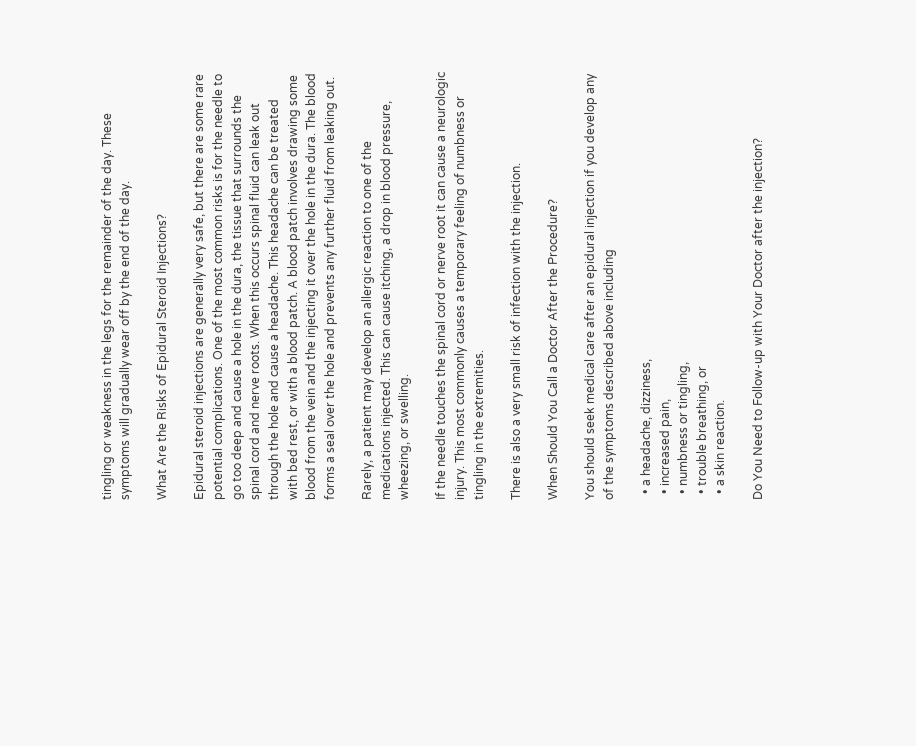tingling or weakness in the legs for the remainder of the day. These symptoms will gradually wear off by the end of the day.

What Are the Risks of Epidural Steroid Injections?

Epidural steroid injections are generally very safe, but there are some rare potential complications. One of the most common risks is for the needle to go too deep and cause a hole in the dura, the tissue that surrounds the spinal cord and nerve roots. When this occurs spinal fluid can leak out through the hole and cause a headache. This headache can be treated with bed rest, or with a blood patch. A blood patch involves drawing some blood from the vein and the injecting it over the hole in the dura. The blood forms a seal over the hole and prevents any further fluid from leaking out.

Rarely, a patient may develop an allergic reaction to one of the medications injected. This can cause itching, a drop in blood pressure, wheezing, or swelling.

If the needle touches the spinal cord or nerve root it can cause a neurologic injury. This most commonly causes a temporary feeling of numbness or tingling in the extremities.

There is also a very small risk of infection with the injection.

When Should You Call a Doctor After the Procedure?

You should seek medical care after an epidural injection if you develop any of the symptoms described above including

  • a headache, dizziness,
  • increased pain,
  • numbness or tingling,
  • trouble breathing, or
  • a skin reaction.

Do You Need to Follow-up with Your Doctor after the injection?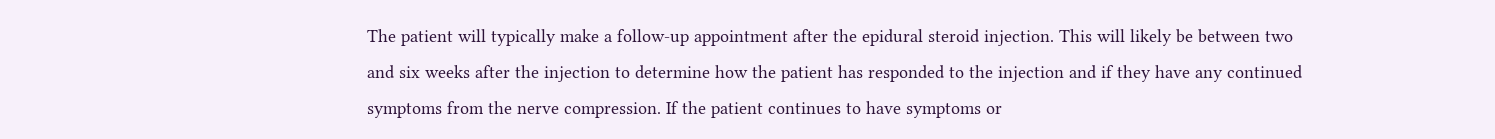The patient will typically make a follow-up appointment after the epidural steroid injection. This will likely be between two and six weeks after the injection to determine how the patient has responded to the injection and if they have any continued symptoms from the nerve compression. If the patient continues to have symptoms or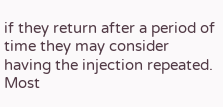if they return after a period of time they may consider having the injection repeated. Most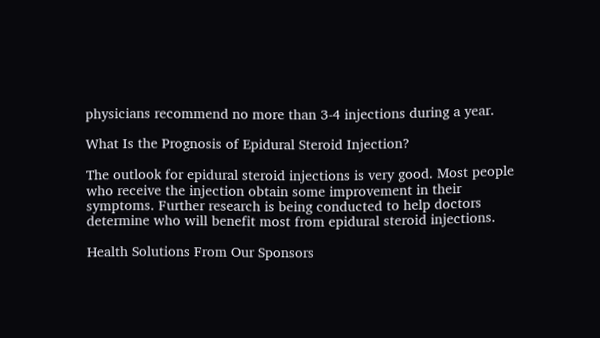physicians recommend no more than 3-4 injections during a year.

What Is the Prognosis of Epidural Steroid Injection?

The outlook for epidural steroid injections is very good. Most people who receive the injection obtain some improvement in their symptoms. Further research is being conducted to help doctors determine who will benefit most from epidural steroid injections.

Health Solutions From Our Sponsors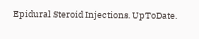Epidural Steroid Injections. UpToDate.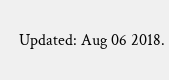Updated: Aug 06 2018.